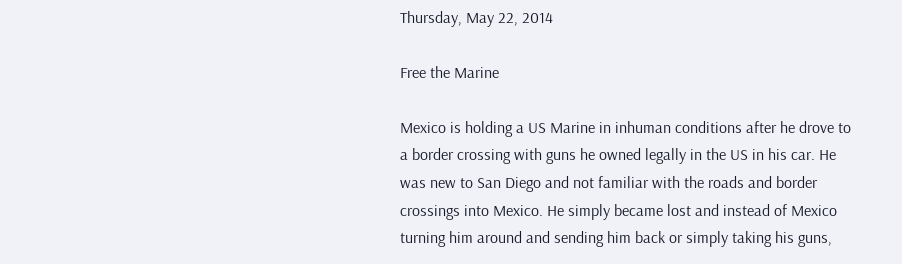Thursday, May 22, 2014

Free the Marine

Mexico is holding a US Marine in inhuman conditions after he drove to a border crossing with guns he owned legally in the US in his car. He was new to San Diego and not familiar with the roads and border crossings into Mexico. He simply became lost and instead of Mexico turning him around and sending him back or simply taking his guns,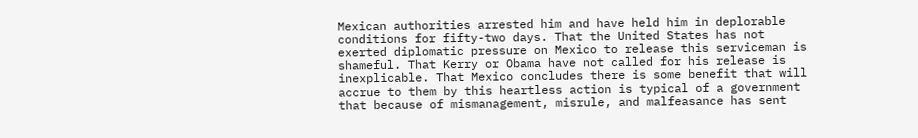Mexican authorities arrested him and have held him in deplorable conditions for fifty-two days. That the United States has not exerted diplomatic pressure on Mexico to release this serviceman is shameful. That Kerry or Obama have not called for his release is inexplicable. That Mexico concludes there is some benefit that will accrue to them by this heartless action is typical of a government that because of mismanagement, misrule, and malfeasance has sent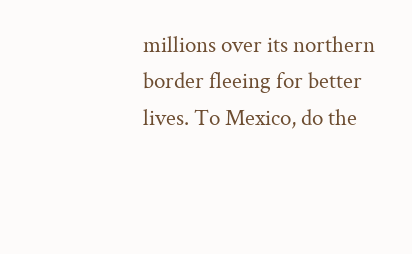millions over its northern border fleeing for better lives. To Mexico, do the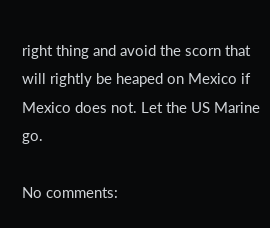right thing and avoid the scorn that will rightly be heaped on Mexico if Mexico does not. Let the US Marine go.

No comments: